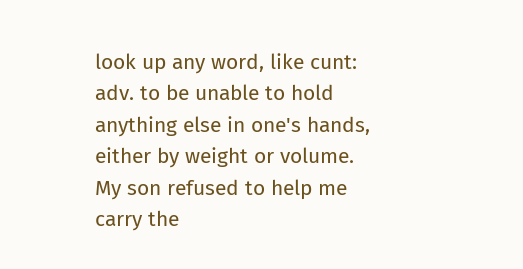look up any word, like cunt:
adv. to be unable to hold anything else in one's hands, either by weight or volume.
My son refused to help me carry the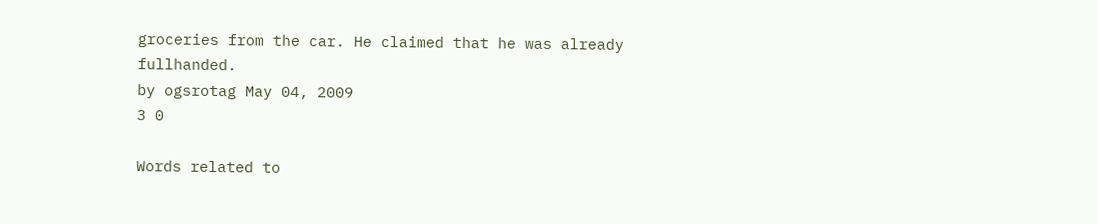groceries from the car. He claimed that he was already fullhanded.
by ogsrotag May 04, 2009
3 0

Words related to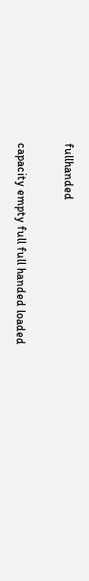fullhanded

capacity empty full full handed loaded